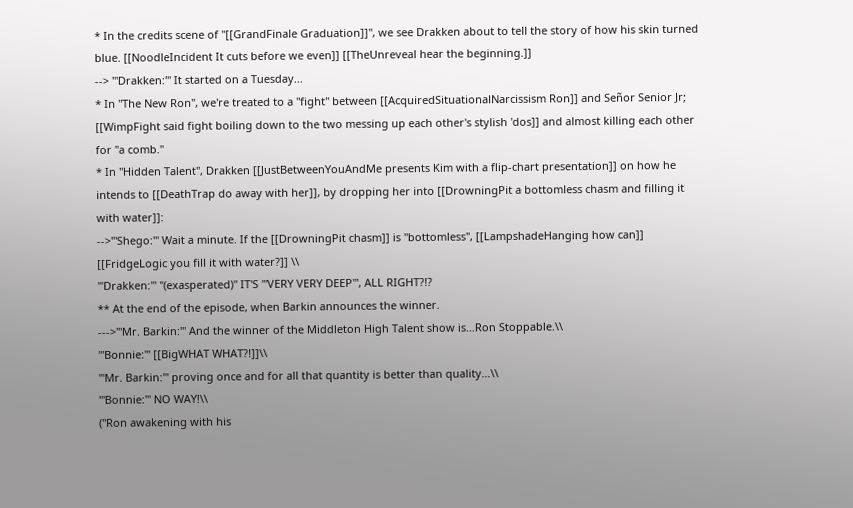* In the credits scene of "[[GrandFinale Graduation]]", we see Drakken about to tell the story of how his skin turned blue. [[NoodleIncident It cuts before we even]] [[TheUnreveal hear the beginning.]]
--> '''Drakken:''' It started on a Tuesday...
* In "The New Ron", we're treated to a "fight" between [[AcquiredSituationalNarcissism Ron]] and Señor Senior Jr; [[WimpFight said fight boiling down to the two messing up each other's stylish 'dos]] and almost killing each other for ''a comb.''
* In "Hidden Talent", Drakken [[JustBetweenYouAndMe presents Kim with a flip-chart presentation]] on how he intends to [[DeathTrap do away with her]], by dropping her into [[DrowningPit a bottomless chasm and filling it with water]]:
-->'''Shego:''' Wait a minute. If the [[DrowningPit chasm]] is ''bottomless'', [[LampshadeHanging how can]] [[FridgeLogic you fill it with water?]] \\
'''Drakken:''' ''(exasperated)'' IT'S '''VERY VERY DEEP''', ALL RIGHT?!?
** At the end of the episode, when Barkin announces the winner.
--->'''Mr. Barkin:''' And the winner of the Middleton High Talent show is...Ron Stoppable.\\
'''Bonnie:''' [[BigWHAT WHAT?!]]\\
'''Mr. Barkin:''' proving once and for all that quantity is better than quality...\\
'''Bonnie:''' NO WAY!\\
(''Ron awakening with his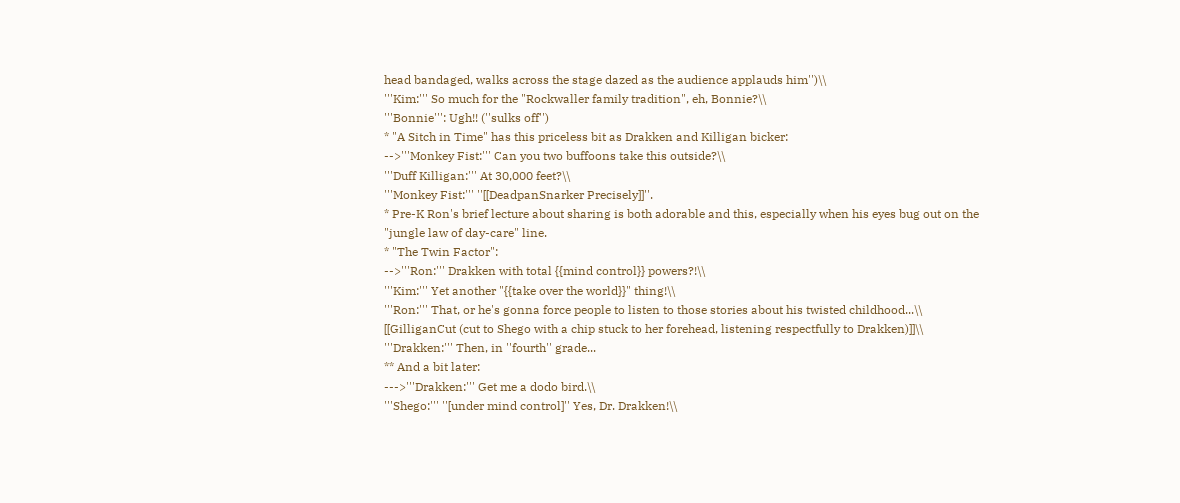head bandaged, walks across the stage dazed as the audience applauds him'')\\
'''Kim:''' So much for the "Rockwaller family tradition", eh, Bonnie?\\
'''Bonnie''': Ugh!! (''sulks off'')
* "A Sitch in Time" has this priceless bit as Drakken and Killigan bicker:
-->'''Monkey Fist:''' Can you two buffoons take this outside?\\
'''Duff Killigan:''' At 30,000 feet?\\
'''Monkey Fist:''' ''[[DeadpanSnarker Precisely]]''.
* Pre-K Ron's brief lecture about sharing is both adorable and this, especially when his eyes bug out on the "jungle law of day-care" line.
* "The Twin Factor":
-->'''Ron:''' Drakken with total {{mind control}} powers?!\\
'''Kim:''' Yet another "{{take over the world}}" thing!\\
'''Ron:''' That, or he's gonna force people to listen to those stories about his twisted childhood...\\
[[GilliganCut (cut to Shego with a chip stuck to her forehead, listening respectfully to Drakken)]]\\
'''Drakken:''' Then, in ''fourth'' grade...
** And a bit later:
--->'''Drakken:''' Get me a dodo bird.\\
'''Shego:''' ''[under mind control]'' Yes, Dr. Drakken!\\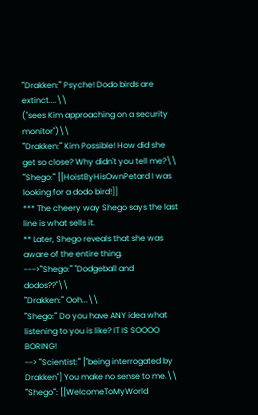'''Drakken:''' Psyche! Dodo birds are extinct....\\
(''sees Kim approaching on a security monitor'')\\
'''Drakken:''' Kim Possible! How did she get so close? Why didn't you tell me?\\
'''Shego:''' [[HoistByHisOwnPetard I was looking for a dodo bird!]]
*** The cheery way Shego says the last line is what sells it.
** Later, Shego reveals that she was aware of the entire thing.
--->'''Shego:''' ''Dodgeball and dodos??''\\
'''Drakken:''' Ooh...\\
'''Shego:''' Do you have ANY idea what listening to you is like? IT IS SOOOO BORING!
--> '''Scientist:''' [''being interrogated by Drakken''] You make no sense to me.\\
'''Shego''': [[WelcomeToMyWorld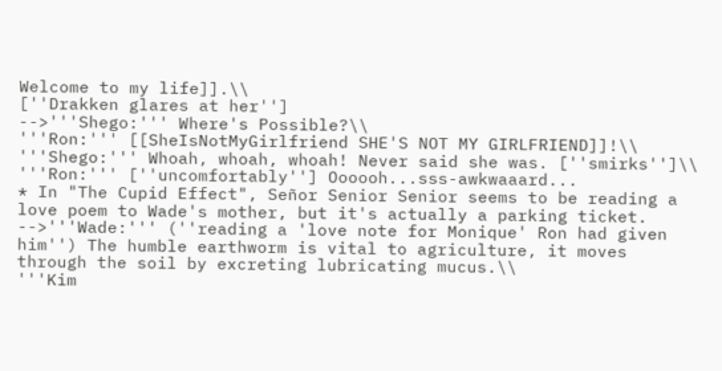Welcome to my life]].\\
[''Drakken glares at her'']
-->'''Shego:''' Where's Possible?\\
'''Ron:''' [[SheIsNotMyGirlfriend SHE'S NOT MY GIRLFRIEND]]!\\
'''Shego:''' Whoah, whoah, whoah! Never said she was. [''smirks'']\\
'''Ron:''' [''uncomfortably''] Oooooh...sss-awkwaaard...
* In "The Cupid Effect", Señor Senior Senior seems to be reading a love poem to Wade's mother, but it's actually a parking ticket.
-->'''Wade:''' (''reading a 'love note for Monique' Ron had given him'') The humble earthworm is vital to agriculture, it moves through the soil by excreting lubricating mucus.\\
'''Kim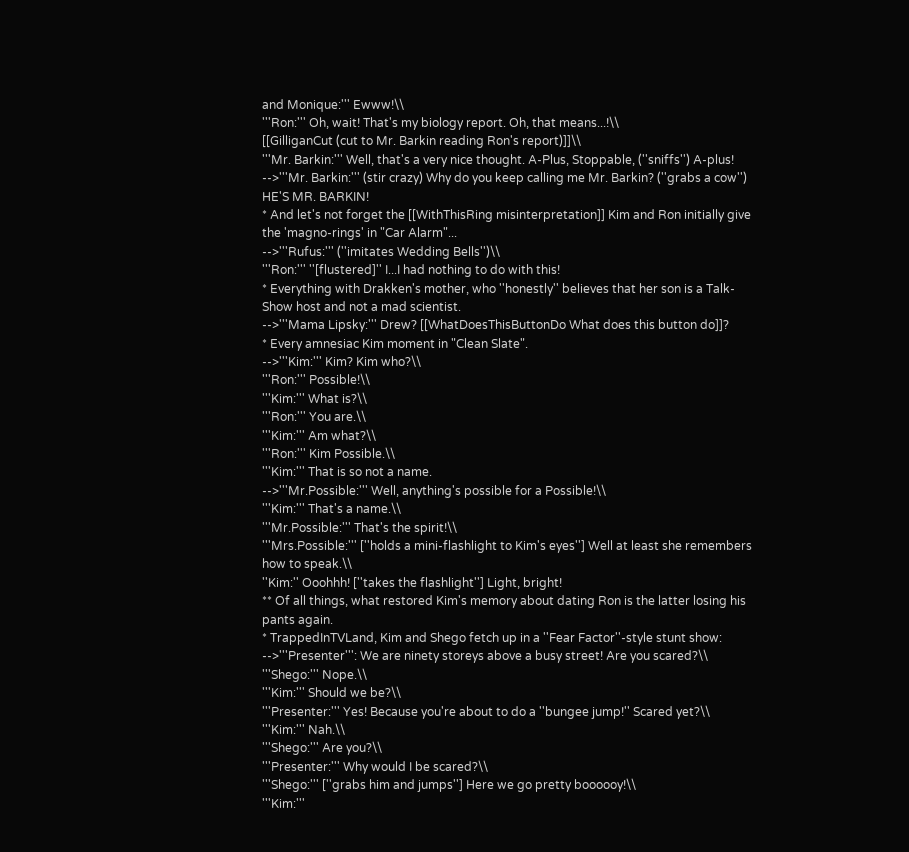and Monique:''' Ewww!\\
'''Ron:''' Oh, wait! That's my biology report. Oh, that means...!\\
[[GilliganCut (cut to Mr. Barkin reading Ron's report)]]\\
'''Mr. Barkin:''' Well, that's a very nice thought. A-Plus, Stoppable, (''sniffs'') A-plus!
-->'''Mr. Barkin:''' (stir crazy) Why do you keep calling me Mr. Barkin? (''grabs a cow'') HE'S MR. BARKIN!
* And let's not forget the [[WithThisRing misinterpretation]] Kim and Ron initially give the 'magno-rings' in "Car Alarm"...
-->'''Rufus:''' (''imitates Wedding Bells'')\\
'''Ron:''' ''[flustered]'' I...I had nothing to do with this!
* Everything with Drakken's mother, who ''honestly'' believes that her son is a Talk-Show host and not a mad scientist.
-->'''Mama Lipsky:''' Drew? [[WhatDoesThisButtonDo What does this button do]]?
* Every amnesiac Kim moment in "Clean Slate".
-->'''Kim:''' Kim? Kim who?\\
'''Ron:''' Possible!\\
'''Kim:''' What is?\\
'''Ron:''' You are.\\
'''Kim:''' Am what?\\
'''Ron:''' Kim Possible.\\
'''Kim:''' That is so not a name.
-->'''Mr.Possible:''' Well, anything's possible for a Possible!\\
'''Kim:''' That's a name.\\
'''Mr.Possible:''' That's the spirit!\\
'''Mrs.Possible:''' [''holds a mini-flashlight to Kim's eyes''] Well at least she remembers how to speak.\\
''Kim:'' Ooohhh! [''takes the flashlight''] Light, bright!
** Of all things, what restored Kim's memory about dating Ron is the latter losing his pants again.
* TrappedInTVLand, Kim and Shego fetch up in a ''Fear Factor''-style stunt show:
-->'''Presenter''': We are ninety storeys above a busy street! Are you scared?\\
'''Shego:''' Nope.\\
'''Kim:''' Should we be?\\
'''Presenter:''' Yes! Because you're about to do a ''bungee jump!'' Scared yet?\\
'''Kim:''' Nah.\\
'''Shego:''' Are you?\\
'''Presenter:''' Why would I be scared?\\
'''Shego:''' [''grabs him and jumps''] Here we go pretty boooooy!\\
'''Kim:'''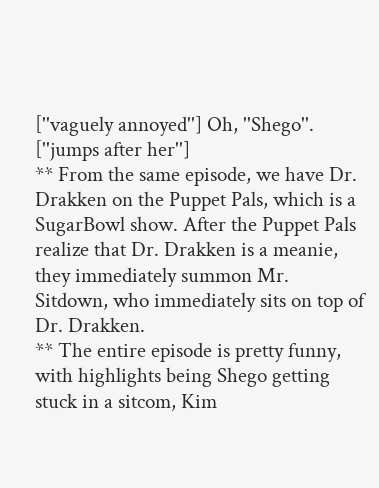[''vaguely annoyed''] Oh, ''Shego''. [''jumps after her'']
** From the same episode, we have Dr. Drakken on the Puppet Pals, which is a SugarBowl show. After the Puppet Pals realize that Dr. Drakken is a meanie, they immediately summon Mr. Sitdown, who immediately sits on top of Dr. Drakken.
** The entire episode is pretty funny, with highlights being Shego getting stuck in a sitcom, Kim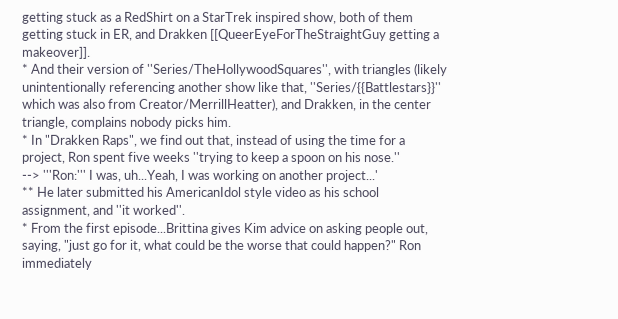getting stuck as a RedShirt on a StarTrek inspired show, both of them getting stuck in ER, and Drakken [[QueerEyeForTheStraightGuy getting a makeover]].
* And their version of ''Series/TheHollywoodSquares'', with triangles (likely unintentionally referencing another show like that, ''Series/{{Battlestars}}'' which was also from Creator/MerrillHeatter), and Drakken, in the center triangle, complains nobody picks him.
* In "Drakken Raps", we find out that, instead of using the time for a project, Ron spent five weeks ''trying to keep a spoon on his nose.''
--> '''Ron:''' I was, uh...Yeah, I was working on another project...'
** He later submitted his AmericanIdol style video as his school assignment, and ''it worked''.
* From the first episode...Brittina gives Kim advice on asking people out, saying, "just go for it, what could be the worse that could happen?" Ron immediately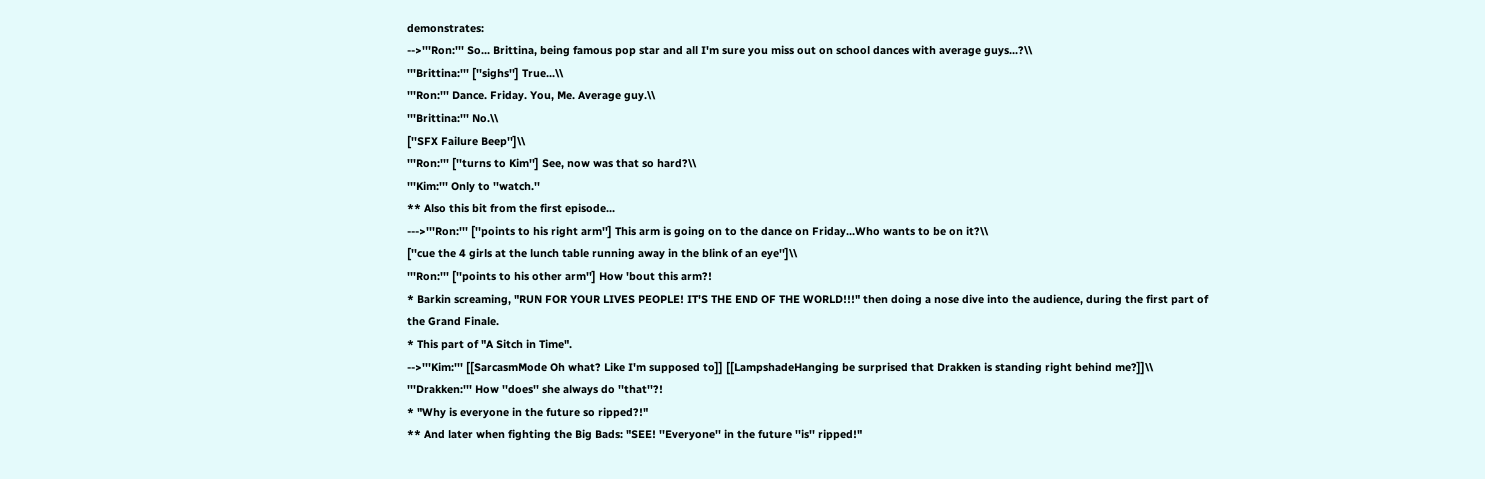demonstrates:
-->'''Ron:''' So... Brittina, being famous pop star and all I'm sure you miss out on school dances with average guys...?\\
'''Brittina:''' [''sighs''] True...\\
'''Ron:''' Dance. Friday. You, Me. Average guy.\\
'''Brittina:''' No.\\
[''SFX Failure Beep'']\\
'''Ron:''' [''turns to Kim''] See, now was that so hard?\\
'''Kim:''' Only to ''watch.''
** Also this bit from the first episode...
--->'''Ron:''' [''points to his right arm''] This arm is going on to the dance on Friday...Who wants to be on it?\\
[''cue the 4 girls at the lunch table running away in the blink of an eye'']\\
'''Ron:''' [''points to his other arm''] How 'bout this arm?!
* Barkin screaming, "RUN FOR YOUR LIVES PEOPLE! IT'S THE END OF THE WORLD!!!" then doing a nose dive into the audience, during the first part of the Grand Finale.
* This part of "A Sitch in Time".
-->'''Kim:''' [[SarcasmMode Oh what? Like I'm supposed to]] [[LampshadeHanging be surprised that Drakken is standing right behind me?]]\\
'''Drakken:''' How ''does'' she always do ''that''?!
* "Why is everyone in the future so ripped?!"
** And later when fighting the Big Bads: "SEE! ''Everyone'' in the future ''is'' ripped!"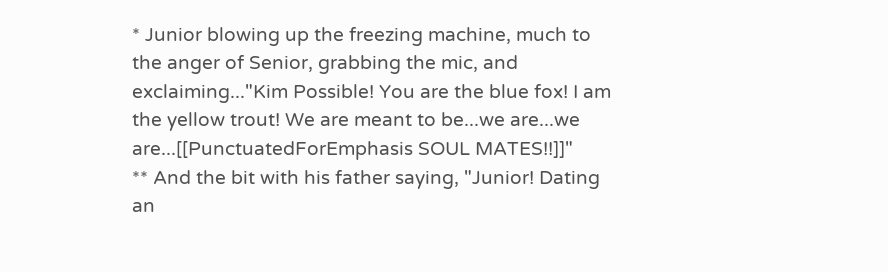* Junior blowing up the freezing machine, much to the anger of Senior, grabbing the mic, and exclaiming..."Kim Possible! You are the blue fox! I am the yellow trout! We are meant to be...we are...we are...[[PunctuatedForEmphasis SOUL MATES!!]]"
** And the bit with his father saying, "Junior! Dating an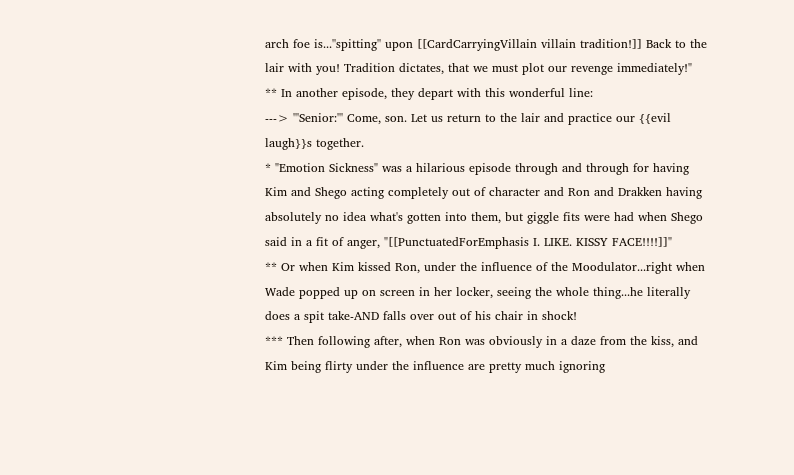arch foe is...''spitting'' upon [[CardCarryingVillain villain tradition!]] Back to the lair with you! Tradition dictates, that we must plot our revenge immediately!"
** In another episode, they depart with this wonderful line:
---> '''Senior:''' Come, son. Let us return to the lair and practice our {{evil laugh}}s together.
* "Emotion Sickness" was a hilarious episode through and through for having Kim and Shego acting completely out of character and Ron and Drakken having absolutely no idea what's gotten into them, but giggle fits were had when Shego said in a fit of anger, "[[PunctuatedForEmphasis I. LIKE. KISSY FACE!!!!]]"
** Or when Kim kissed Ron, under the influence of the Moodulator...right when Wade popped up on screen in her locker, seeing the whole thing...he literally does a spit take-AND falls over out of his chair in shock!
*** Then following after, when Ron was obviously in a daze from the kiss, and Kim being flirty under the influence are pretty much ignoring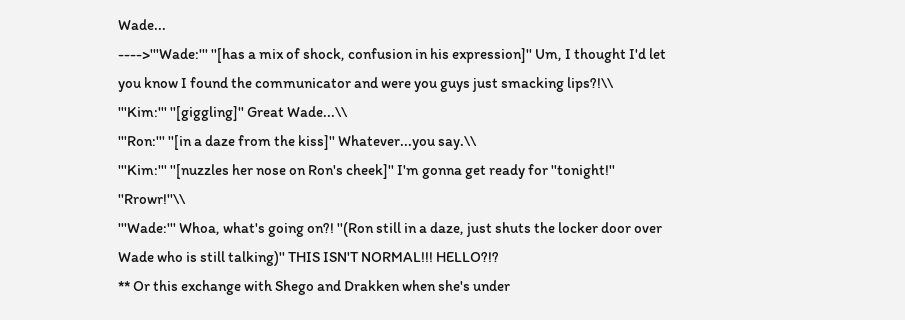Wade...
---->'''Wade:''' ''[has a mix of shock, confusion in his expression]'' Um, I thought I'd let you know I found the communicator and were you guys just smacking lips?!\\
'''Kim:''' ''[giggling]'' Great Wade...\\
'''Ron:''' ''[in a daze from the kiss]'' Whatever...you say.\\
'''Kim:''' ''[nuzzles her nose on Ron's cheek]'' I'm gonna get ready for ''tonight!'' ''Rrowr!''\\
'''Wade:''' Whoa, what's going on?! ''(Ron still in a daze, just shuts the locker door over Wade who is still talking)'' THIS ISN'T NORMAL!!! HELLO?!?
** Or this exchange with Shego and Drakken when she's under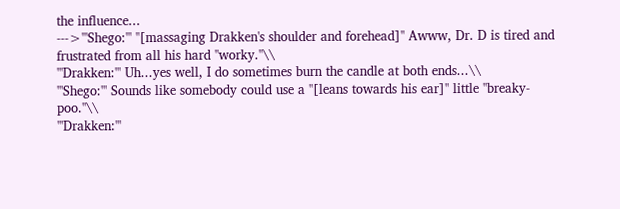the influence...
--->'''Shego:''' ''[massaging Drakken's shoulder and forehead]'' Awww, Dr. D is tired and frustrated from all his hard ''worky.''\\
'''Drakken:''' Uh...yes well, I do sometimes burn the candle at both ends...\\
'''Shego:''' Sounds like somebody could use a ''[leans towards his ear]'' little ''breaky-poo.''\\
'''Drakken:'''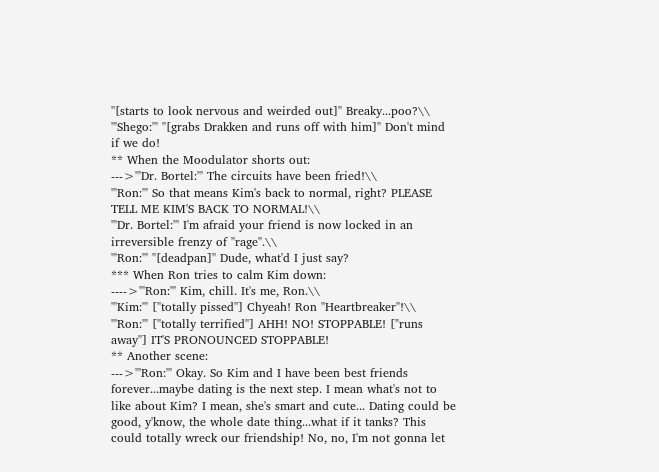''[starts to look nervous and weirded out]'' Breaky...poo?\\
'''Shego:''' ''[grabs Drakken and runs off with him]'' Don't mind if we do!
** When the Moodulator shorts out:
--->'''Dr. Bortel:''' The circuits have been fried!\\
'''Ron:''' So that means Kim's back to normal, right? PLEASE TELL ME KIM'S BACK TO NORMAL!\\
'''Dr. Bortel:''' I'm afraid your friend is now locked in an irreversible frenzy of ''rage''.\\
'''Ron:''' ''[deadpan]'' Dude, what'd I just say?
*** When Ron tries to calm Kim down:
---->'''Ron:''' Kim, chill. It's me, Ron.\\
'''Kim:''' [''totally pissed''] Chyeah! Ron ''Heartbreaker''!\\
'''Ron:''' [''totally terrified''] AHH! NO! STOPPABLE! [''runs away''] IT'S PRONOUNCED STOPPABLE!
** Another scene:
--->'''Ron:''' Okay. So Kim and I have been best friends forever...maybe dating is the next step. I mean what's not to like about Kim? I mean, she's smart and cute... Dating could be good, y'know, the whole date thing...what if it tanks? This could totally wreck our friendship! No, no, I'm not gonna let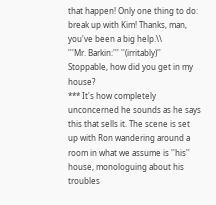that happen! Only one thing to do: break up with Kim! Thanks, man, you've been a big help.\\
'''Mr. Barkin:''' ''(irritably)'' Stoppable, how did you get in my house?
*** It's how completely unconcerned he sounds as he says this that sells it. The scene is set up with Ron wandering around a room in what we assume is ''his'' house, monologuing about his troubles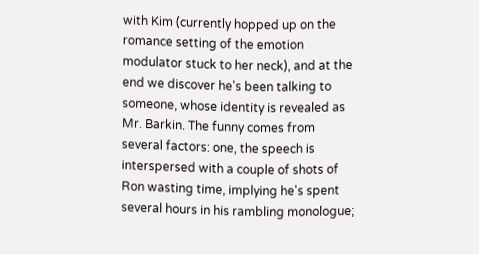with Kim (currently hopped up on the romance setting of the emotion modulator stuck to her neck), and at the end we discover he's been talking to someone, whose identity is revealed as Mr. Barkin. The funny comes from several factors: one, the speech is interspersed with a couple of shots of Ron wasting time, implying he's spent several hours in his rambling monologue;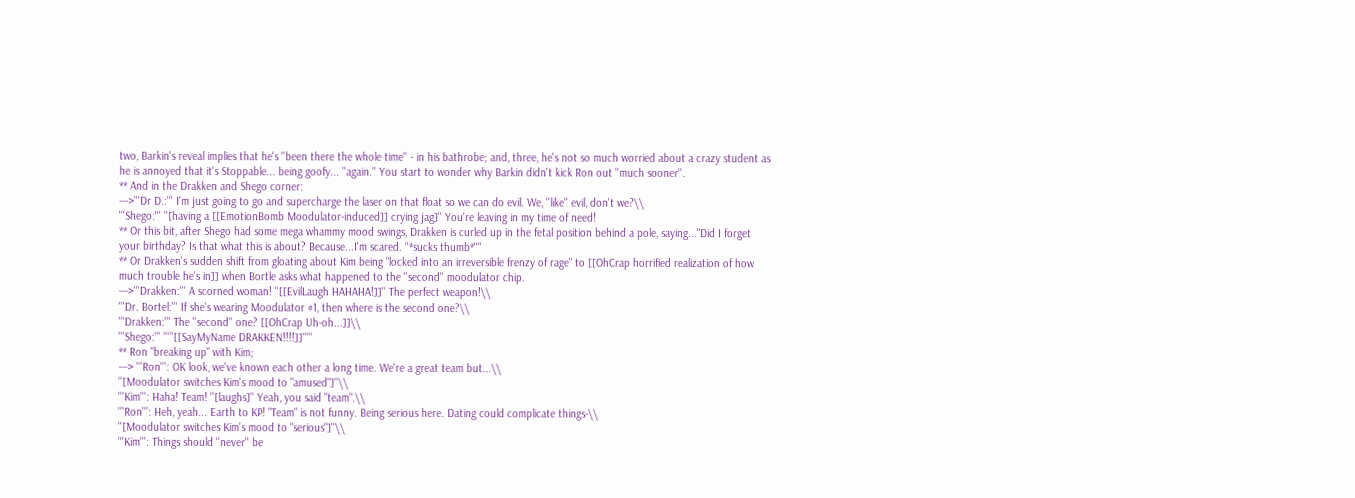two, Barkin's reveal implies that he's ''been there the whole time'' - in his bathrobe; and, three, he's not so much worried about a crazy student as he is annoyed that it's Stoppable... being goofy... ''again.'' You start to wonder why Barkin didn't kick Ron out ''much sooner''.
** And in the Drakken and Shego corner:
--->'''Dr D.:''' I'm just going to go and supercharge the laser on that float so we can do evil. We, ''like'' evil, don't we?\\
'''Shego:''' ''[having a [[EmotionBomb Moodulator-induced]] crying jag]'' You're leaving in my time of need!
** Or this bit, after Shego had some mega whammy mood swings, Drakken is curled up in the fetal position behind a pole, saying..."Did I forget your birthday? Is that what this is about? Because...I'm scared. ''*sucks thumb*''"
** Or Drakken's sudden shift from gloating about Kim being "locked into an irreversible frenzy of rage" to [[OhCrap horrified realization of how much trouble he's in]] when Bortle asks what happened to the ''second'' moodulator chip.
--->'''Drakken:''' A scorned woman! ''[[EvilLaugh HAHAHA!]]'' The perfect weapon!\\
'''Dr. Bortel:''' If she's wearing Moodulator #1, then where is the second one?\\
'''Drakken:''' The ''second'' one? [[OhCrap Uh-oh...]]\\
'''Shego:''' '''''[[SayMyName DRAKKEN!!!!]]'''''
** Ron "breaking up" with Kim;
---> '''Ron''': OK look, we've known each other a long time. We're a great team but...\\
''[Moodulator switches Kim's mood to "amused"]''\\
'''Kim''': Haha! Team! ''[laughs]'' Yeah, you said "team".\\
'''Ron''': Heh, yeah... Earth to KP! "Team" is not funny. Being serious here. Dating could complicate things-\\
''[Moodulator switches Kim's mood to "serious"]''\\
'''Kim''': Things should ''never'' be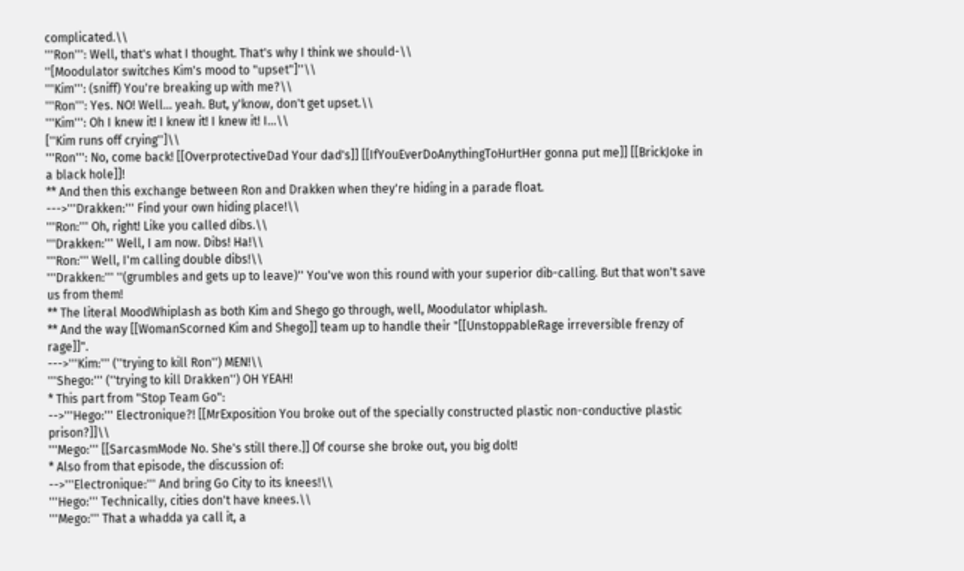complicated.\\
'''Ron''': Well, that's what I thought. That's why I think we should-\\
''[Moodulator switches Kim's mood to "upset"]''\\
'''Kim''': (sniff) You're breaking up with me?\\
'''Ron''': Yes. NO! Well... yeah. But, y'know, don't get upset.\\
'''Kim''': Oh I knew it! I knew it! I knew it! I...\\
[''Kim runs off crying'']\\
'''Ron''': No, come back! [[OverprotectiveDad Your dad's]] [[IfYouEverDoAnythingToHurtHer gonna put me]] [[BrickJoke in a black hole]]!
** And then this exchange between Ron and Drakken when they're hiding in a parade float.
--->'''Drakken:''' Find your own hiding place!\\
'''Ron:''' Oh, right! Like you called dibs.\\
'''Drakken:''' Well, I am now. Dibs! Ha!\\
'''Ron:''' Well, I'm calling double dibs!\\
'''Drakken:''' ''(grumbles and gets up to leave)'' You've won this round with your superior dib-calling. But that won't save us from them!
** The literal MoodWhiplash as both Kim and Shego go through, well, Moodulator whiplash.
** And the way [[WomanScorned Kim and Shego]] team up to handle their "[[UnstoppableRage irreversible frenzy of rage]]".
--->'''Kim:''' (''trying to kill Ron'') MEN!\\
'''Shego:''' (''trying to kill Drakken'') OH YEAH!
* This part from "Stop Team Go":
-->'''Hego:''' Electronique?! [[MrExposition You broke out of the specially constructed plastic non-conductive plastic prison?]]\\
'''Mego:''' [[SarcasmMode No. She's still there.]] Of course she broke out, you big dolt!
* Also from that episode, the discussion of:
-->'''Electronique:''' And bring Go City to its knees!\\
'''Hego:''' Technically, cities don't have knees.\\
'''Mego:''' That a whadda ya call it, a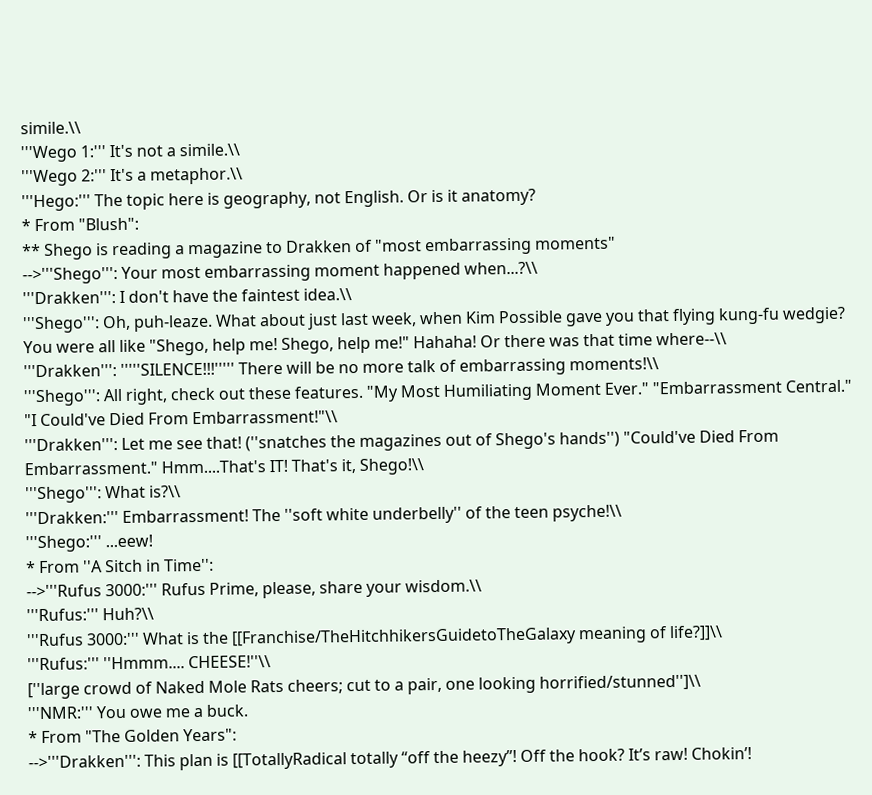simile.\\
'''Wego 1:''' It's not a simile.\\
'''Wego 2:''' It's a metaphor.\\
'''Hego:''' The topic here is geography, not English. Or is it anatomy?
* From "Blush":
** Shego is reading a magazine to Drakken of "most embarrassing moments"
-->'''Shego''': Your most embarrassing moment happened when...?\\
'''Drakken''': I don't have the faintest idea.\\
'''Shego''': Oh, puh-leaze. What about just last week, when Kim Possible gave you that flying kung-fu wedgie? You were all like "Shego, help me! Shego, help me!" Hahaha! Or there was that time where--\\
'''Drakken''': '''''SILENCE!!!''''' There will be no more talk of embarrassing moments!\\
'''Shego''': All right, check out these features. "My Most Humiliating Moment Ever." "Embarrassment Central." "I Could've Died From Embarrassment!"\\
'''Drakken''': Let me see that! (''snatches the magazines out of Shego's hands'') "Could've Died From Embarrassment." Hmm....That's IT! That's it, Shego!\\
'''Shego''': What is?\\
'''Drakken:''' Embarrassment! The ''soft white underbelly'' of the teen psyche!\\
'''Shego:''' ...eew!
* From ''A Sitch in Time'':
-->'''Rufus 3000:''' Rufus Prime, please, share your wisdom.\\
'''Rufus:''' Huh?\\
'''Rufus 3000:''' What is the [[Franchise/TheHitchhikersGuidetoTheGalaxy meaning of life?]]\\
'''Rufus:''' ''Hmmm.... CHEESE!''\\
[''large crowd of Naked Mole Rats cheers; cut to a pair, one looking horrified/stunned'']\\
'''NMR:''' You owe me a buck.
* From "The Golden Years":
-->'''Drakken''': This plan is [[TotallyRadical totally “off the heezy”! Off the hook? It’s raw! Chokin’!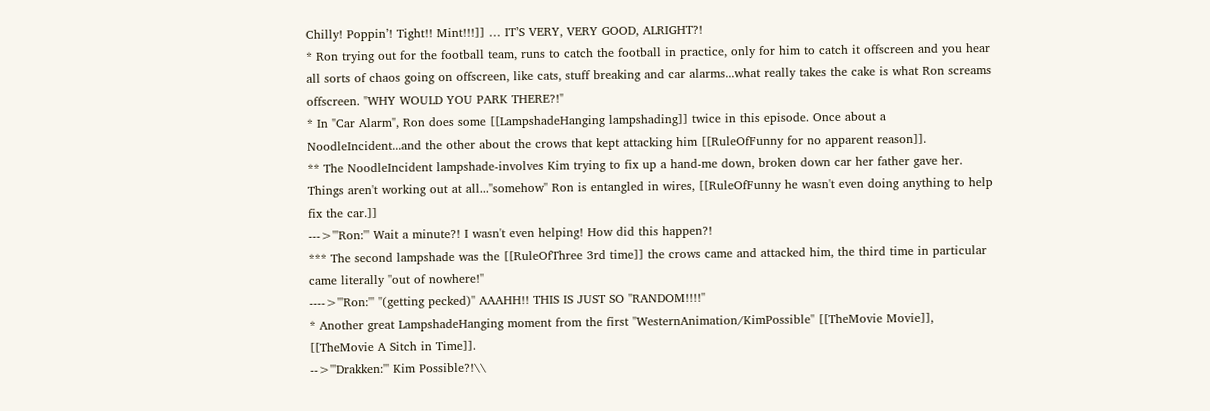Chilly! Poppin’! Tight!! Mint!!!]] … IT’S VERY, VERY GOOD, ALRIGHT?!
* Ron trying out for the football team, runs to catch the football in practice, only for him to catch it offscreen and you hear all sorts of chaos going on offscreen, like cats, stuff breaking and car alarms...what really takes the cake is what Ron screams offscreen. "WHY WOULD YOU PARK THERE?!"
* In "Car Alarm", Ron does some [[LampshadeHanging lampshading]] twice in this episode. Once about a NoodleIncident...and the other about the crows that kept attacking him [[RuleOfFunny for no apparent reason]].
** The NoodleIncident lampshade-involves Kim trying to fix up a hand-me down, broken down car her father gave her. Things aren't working out at all...''somehow'' Ron is entangled in wires, [[RuleOfFunny he wasn't even doing anything to help fix the car.]]
--->'''Ron:''' Wait a minute?! I wasn't even helping! How did this happen?!
*** The second lampshade was the [[RuleOfThree 3rd time]] the crows came and attacked him, the third time in particular came literally ''out of nowhere!''
---->'''Ron:''' ''(getting pecked)'' AAAHH!! THIS IS JUST SO ''RANDOM!!!!''
* Another great LampshadeHanging moment from the first ''WesternAnimation/KimPossible'' [[TheMovie Movie]], [[TheMovie A Sitch in Time]].
-->'''Drakken:''' Kim Possible?!\\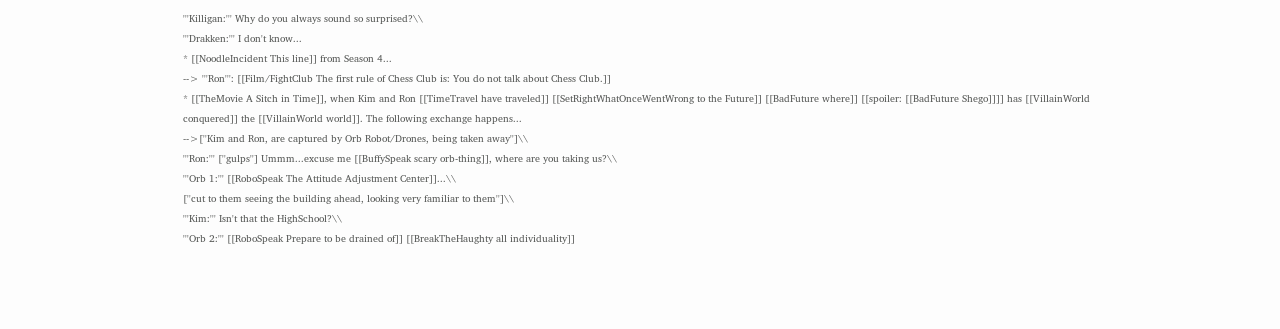'''Killigan:''' Why do you always sound so surprised?\\
'''Drakken:''' I don't know...
* [[NoodleIncident This line]] from Season 4...
--> '''Ron''': [[Film/FightClub The first rule of Chess Club is: You do not talk about Chess Club.]]
* [[TheMovie A Sitch in Time]], when Kim and Ron [[TimeTravel have traveled]] [[SetRightWhatOnceWentWrong to the Future]] [[BadFuture where]] [[spoiler: [[BadFuture Shego]]]] has [[VillainWorld conquered]] the [[VillainWorld world]]. The following exchange happens...
-->[''Kim and Ron, are captured by Orb Robot/Drones, being taken away'']\\
'''Ron:''' [''gulps''] Ummm...excuse me [[BuffySpeak scary orb-thing]], where are you taking us?\\
'''Orb 1:''' [[RoboSpeak The Attitude Adjustment Center]]...\\
[''cut to them seeing the building ahead, looking very familiar to them'']\\
'''Kim:''' Isn't that the HighSchool?\\
'''Orb 2:''' [[RoboSpeak Prepare to be drained of]] [[BreakTheHaughty all individuality]]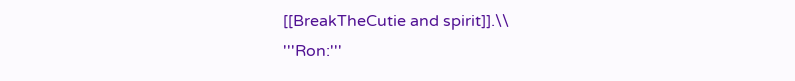[[BreakTheCutie and spirit]].\\
'''Ron:'''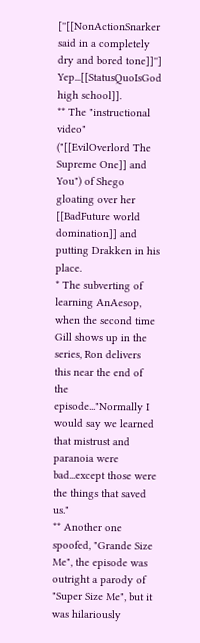[''[[NonActionSnarker said in a completely dry and bored tone]]''] Yep...[[StatusQuoIsGod high school]].
** The "instructional video" ("[[EvilOverlord The Supreme One]] and You") of Shego gloating over her [[BadFuture world domination]] and putting Drakken in his place.
* The subverting of learning AnAesop, when the second time Gill shows up in the series, Ron delivers this near the end of the episode..."Normally I would say we learned that mistrust and paranoia were bad...except those were the things that saved us."
** Another one spoofed, "Grande Size Me", the episode was outright a parody of "Super Size Me", but it was hilariously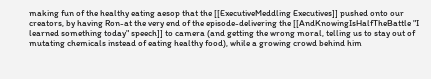making fun of the healthy eating aesop that the [[ExecutiveMeddling Executives]] pushed onto our creators, by having Ron-at the very end of the episode-delivering the [[AndKnowingIsHalfTheBattle "I learned something today" speech]] to camera (and getting the wrong moral, telling us to stay out of mutating chemicals instead of eating healthy food), while a growing crowd behind him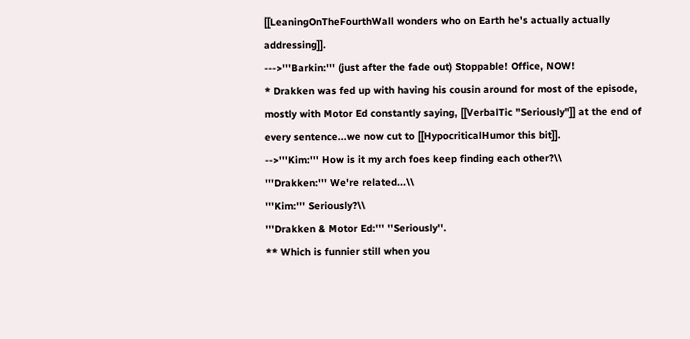[[LeaningOnTheFourthWall wonders who on Earth he's actually actually addressing]].
--->'''Barkin:''' (just after the fade out) Stoppable! Office, NOW!
* Drakken was fed up with having his cousin around for most of the episode, mostly with Motor Ed constantly saying, [[VerbalTic "Seriously"]] at the end of every sentence...we now cut to [[HypocriticalHumor this bit]].
-->'''Kim:''' How is it my arch foes keep finding each other?\\
'''Drakken:''' We're related...\\
'''Kim:''' Seriously?\\
'''Drakken & Motor Ed:''' ''Seriously''.
** Which is funnier still when you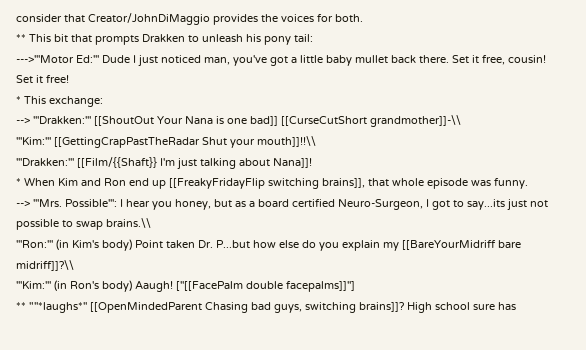consider that Creator/JohnDiMaggio provides the voices for both.
** This bit that prompts Drakken to unleash his pony tail:
--->'''Motor Ed:''' Dude I just noticed man, you've got a little baby mullet back there. Set it free, cousin! Set it free!
* This exchange:
--> '''Drakken:''' [[ShoutOut Your Nana is one bad]] [[CurseCutShort grandmother]]-\\
'''Kim:''' [[GettingCrapPastTheRadar Shut your mouth]]!!\\
'''Drakken:''' [[Film/{{Shaft}} I'm just talking about Nana]]!
* When Kim and Ron end up [[FreakyFridayFlip switching brains]], that whole episode was funny.
--> '''Mrs. Possible''': I hear you honey, but as a board certified Neuro-Surgeon, I got to say...its just not possible to swap brains.\\
'''Ron:''' (in Kim's body) Point taken Dr. P...but how else do you explain my [[BareYourMidriff bare midriff]]?\\
'''Kim:''' (in Ron's body) Aaugh! [''[[FacePalm double facepalms]]'']
** "''*laughs*'' [[OpenMindedParent Chasing bad guys, switching brains]]? High school sure has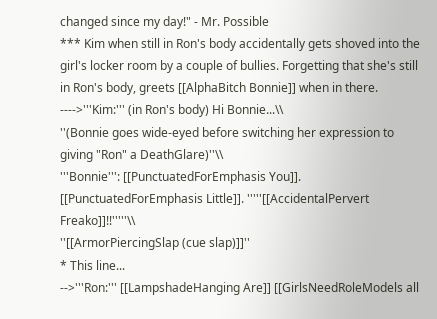changed since my day!" - Mr. Possible
*** Kim when still in Ron's body accidentally gets shoved into the girl's locker room by a couple of bullies. Forgetting that she's still in Ron's body, greets [[AlphaBitch Bonnie]] when in there.
---->'''Kim:''' (in Ron's body) Hi Bonnie...\\
''(Bonnie goes wide-eyed before switching her expression to giving "Ron" a DeathGlare)''\\
'''Bonnie''': [[PunctuatedForEmphasis You]]. [[PunctuatedForEmphasis Little]]. '''''[[AccidentalPervert Freako]]!!'''''\\
''[[ArmorPiercingSlap (cue slap)]]''
* This line...
-->'''Ron:''' [[LampshadeHanging Are]] [[GirlsNeedRoleModels all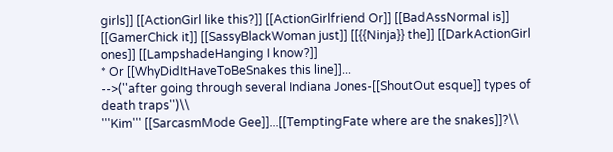girls]] [[ActionGirl like this?]] [[ActionGirlfriend Or]] [[BadAssNormal is]] [[GamerChick it]] [[SassyBlackWoman just]] [[{{Ninja}} the]] [[DarkActionGirl ones]] [[LampshadeHanging I know?]]
* Or [[WhyDidItHaveToBeSnakes this line]]...
-->(''after going through several Indiana Jones-[[ShoutOut esque]] types of death traps'')\\
'''Kim''' [[SarcasmMode Gee]]...[[TemptingFate where are the snakes]]?\\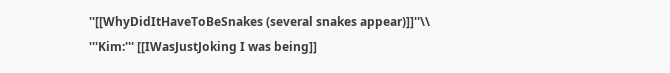''[[WhyDidItHaveToBeSnakes (several snakes appear)]]''\\
'''Kim:''' [[IWasJustJoking I was being]]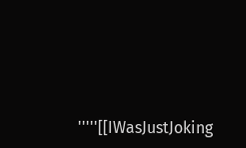'''''[[IWasJustJoking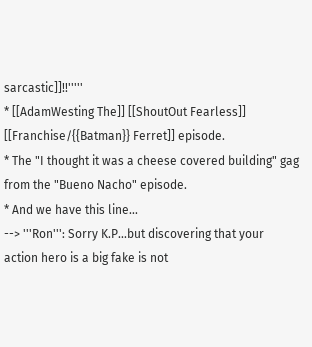sarcastic]]!!'''''
* [[AdamWesting The]] [[ShoutOut Fearless]] [[Franchise/{{Batman}} Ferret]] episode.
* The "I thought it was a cheese covered building" gag from the "Bueno Nacho" episode.
* And we have this line...
--> '''Ron''': Sorry K.P...but discovering that your action hero is a big fake is not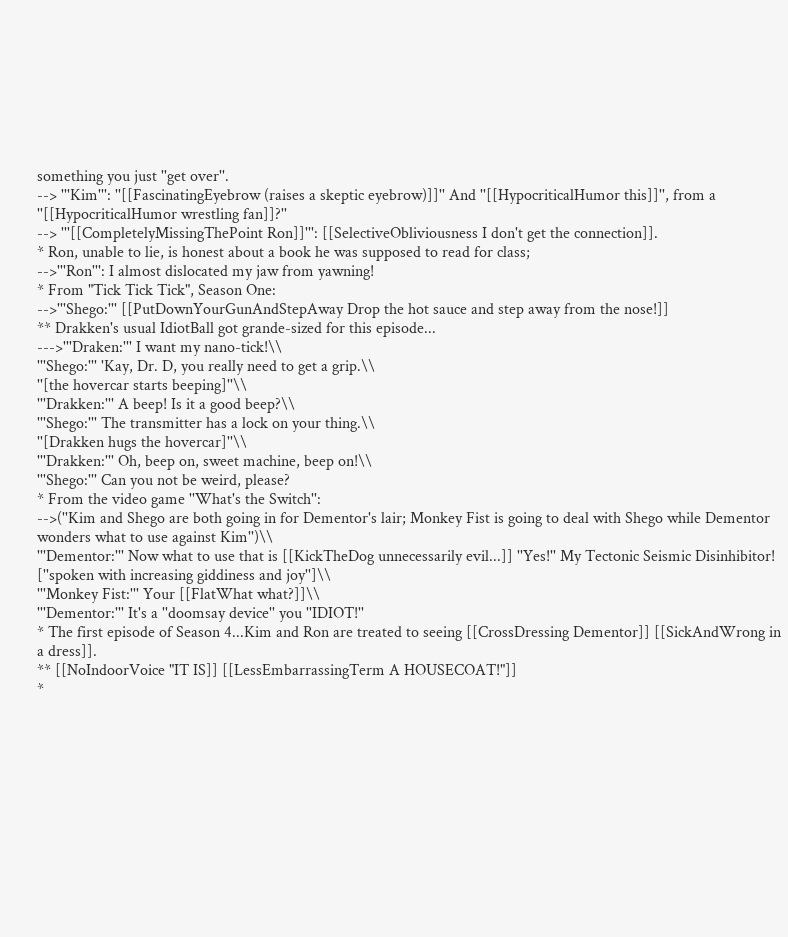something you just ''get over''.
--> '''Kim''': ''[[FascinatingEyebrow (raises a skeptic eyebrow)]]'' And ''[[HypocriticalHumor this]]'', from a ''[[HypocriticalHumor wrestling fan]]?''
--> '''[[CompletelyMissingThePoint Ron]]''': [[SelectiveObliviousness I don't get the connection]].
* Ron, unable to lie, is honest about a book he was supposed to read for class;
-->'''Ron''': I almost dislocated my jaw from yawning!
* From "Tick Tick Tick", Season One:
-->'''Shego:''' [[PutDownYourGunAndStepAway Drop the hot sauce and step away from the nose!]]
** Drakken's usual IdiotBall got grande-sized for this episode...
--->'''Draken:''' I want my nano-tick!\\
'''Shego:''' 'Kay, Dr. D, you really need to get a grip.\\
''[the hovercar starts beeping]''\\
'''Drakken:''' A beep! Is it a good beep?\\
'''Shego:''' The transmitter has a lock on your thing.\\
''[Drakken hugs the hovercar]''\\
'''Drakken:''' Oh, beep on, sweet machine, beep on!\\
'''Shego:''' Can you not be weird, please?
* From the video game ''What's the Switch'':
-->(''Kim and Shego are both going in for Dementor's lair; Monkey Fist is going to deal with Shego while Dementor wonders what to use against Kim'')\\
'''Dementor:''' Now what to use that is [[KickTheDog unnecessarily evil...]] ''Yes!'' My Tectonic Seismic Disinhibitor! [''spoken with increasing giddiness and joy'']\\
'''Monkey Fist:''' Your [[FlatWhat what?]]\\
'''Dementor:''' It's a ''doomsay device'' you ''IDIOT!''
* The first episode of Season 4...Kim and Ron are treated to seeing [[CrossDressing Dementor]] [[SickAndWrong in a dress]].
** [[NoIndoorVoice "IT IS]] [[LessEmbarrassingTerm A HOUSECOAT!"]]
*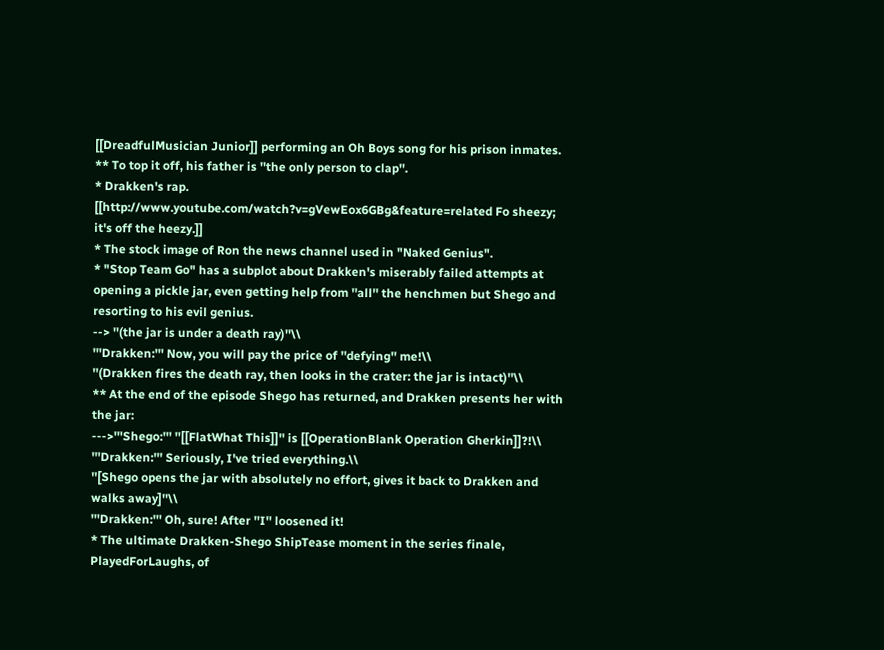[[DreadfulMusician Junior]] performing an Oh Boys song for his prison inmates.
** To top it off, his father is ''the only person to clap''.
* Drakken's rap. [[http://www.youtube.com/watch?v=gVewEox6GBg&feature=related Fo sheezy; it's off the heezy.]]
* The stock image of Ron the news channel used in "Naked Genius".
* "Stop Team Go" has a subplot about Drakken's miserably failed attempts at opening a pickle jar, even getting help from ''all'' the henchmen but Shego and resorting to his evil genius.
--> ''(the jar is under a death ray)''\\
'''Drakken:''' Now, you will pay the price of ''defying'' me!\\
''(Drakken fires the death ray, then looks in the crater: the jar is intact)''\\
** At the end of the episode Shego has returned, and Drakken presents her with the jar:
--->'''Shego:''' ''[[FlatWhat This]]'' is [[OperationBlank Operation Gherkin]]?!\\
'''Drakken:''' Seriously, I've tried everything.\\
''[Shego opens the jar with absolutely no effort, gives it back to Drakken and walks away]''\\
'''Drakken:''' Oh, sure! After ''I'' loosened it!
* The ultimate Drakken-Shego ShipTease moment in the series finale, PlayedForLaughs, of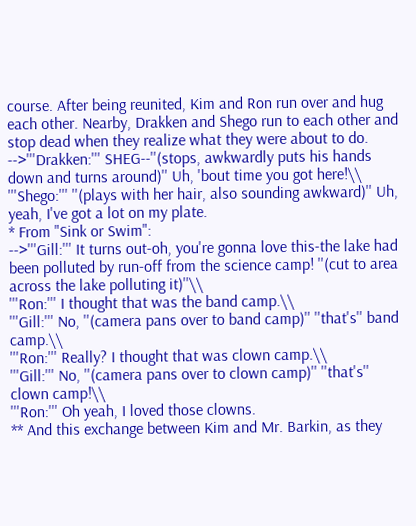course. After being reunited, Kim and Ron run over and hug each other. Nearby, Drakken and Shego run to each other and stop dead when they realize what they were about to do.
-->'''Drakken:''' SHEG--''(stops, awkwardly puts his hands down and turns around)'' Uh, 'bout time you got here!\\
'''Shego:''' ''(plays with her hair, also sounding awkward)'' Uh, yeah, I've got a lot on my plate.
* From "Sink or Swim":
-->'''Gill:''' It turns out-oh, you're gonna love this-the lake had been polluted by run-off from the science camp! ''(cut to area across the lake polluting it)''\\
'''Ron:''' I thought that was the band camp.\\
'''Gill:''' No, ''(camera pans over to band camp)'' ''that's'' band camp.\\
'''Ron:''' Really? I thought that was clown camp.\\
'''Gill:''' No, ''(camera pans over to clown camp)'' ''that's'' clown camp!\\
'''Ron:''' Oh yeah, I loved those clowns.
** And this exchange between Kim and Mr. Barkin, as they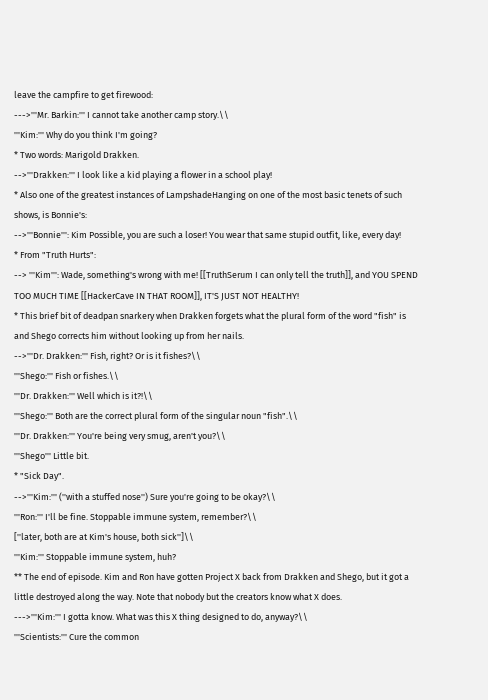leave the campfire to get firewood:
--->'''Mr. Barkin:''' I cannot take another camp story.\\
'''Kim:''' Why do you think I'm going?
* Two words: Marigold Drakken.
-->'''Drakken:''' I look like a kid playing a flower in a school play!
* Also one of the greatest instances of LampshadeHanging on one of the most basic tenets of such shows, is Bonnie's:
-->'''Bonnie''': Kim Possible, you are such a loser! You wear that same stupid outfit, like, every day!
* From "Truth Hurts":
--> '''Kim''': Wade, something's wrong with me! [[TruthSerum I can only tell the truth]], and YOU SPEND TOO MUCH TIME [[HackerCave IN THAT ROOM]], IT'S JUST NOT HEALTHY!
* This brief bit of deadpan snarkery when Drakken forgets what the plural form of the word "fish" is and Shego corrects him without looking up from her nails.
-->'''Dr. Drakken:''' Fish, right? Or is it fishes?\\
'''Shego:''' Fish or fishes.\\
'''Dr. Drakken:''' Well which is it?!\\
'''Shego:''' Both are the correct plural form of the singular noun "fish".\\
'''Dr. Drakken:''' You're being very smug, aren't you?\\
'''Shego''' Little bit.
* "Sick Day".
-->'''Kim:''' (''with a stuffed nose'') Sure you're going to be okay?\\
'''Ron:''' I'll be fine. Stoppable immune system, remember?\\
[''later, both are at Kim's house, both sick'']\\
'''Kim:''' Stoppable immune system, huh?
** The end of episode. Kim and Ron have gotten Project X back from Drakken and Shego, but it got a little destroyed along the way. Note that nobody but the creators know what X does.
--->'''Kim:''' I gotta know. What was this X thing designed to do, anyway?\\
'''Scientists:''' Cure the common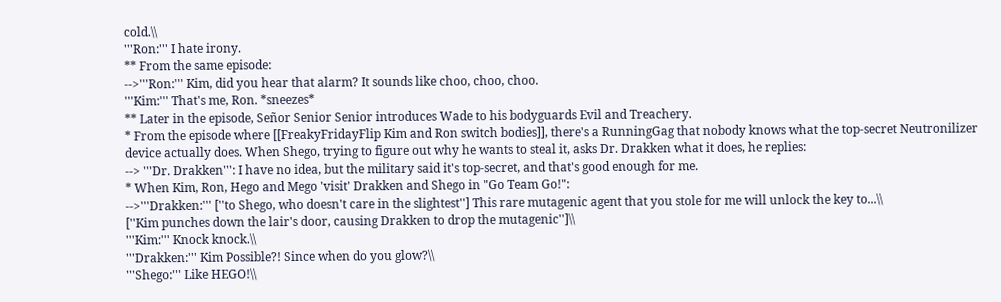cold.\\
'''Ron:''' I hate irony.
** From the same episode:
-->'''Ron:''' Kim, did you hear that alarm? It sounds like choo, choo, choo.
'''Kim:''' That's me, Ron. *sneezes*
** Later in the episode, Señor Senior Senior introduces Wade to his bodyguards Evil and Treachery.
* From the episode where [[FreakyFridayFlip Kim and Ron switch bodies]], there's a RunningGag that nobody knows what the top-secret Neutronilizer device actually does. When Shego, trying to figure out why he wants to steal it, asks Dr. Drakken what it does, he replies:
--> '''Dr. Drakken''': I have no idea, but the military said it's top-secret, and that's good enough for me.
* When Kim, Ron, Hego and Mego 'visit' Drakken and Shego in "Go Team Go!":
-->'''Drakken:''' [''to Shego, who doesn't care in the slightest''] This rare mutagenic agent that you stole for me will unlock the key to...\\
[''Kim punches down the lair's door, causing Drakken to drop the mutagenic'']\\
'''Kim:''' Knock knock.\\
'''Drakken:''' Kim Possible?! Since when do you glow?\\
'''Shego:''' Like HEGO!\\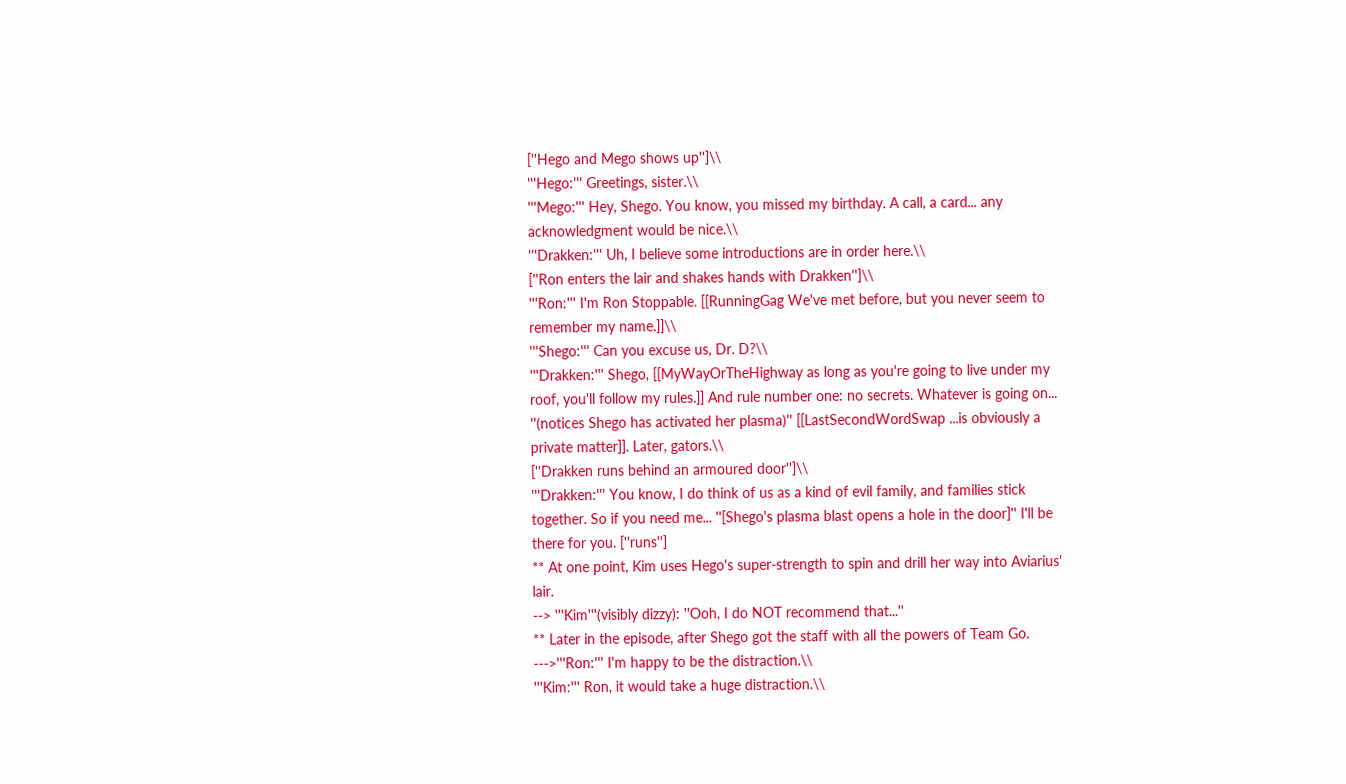[''Hego and Mego shows up'']\\
'''Hego:''' Greetings, sister.\\
'''Mego:''' Hey, Shego. You know, you missed my birthday. A call, a card... any acknowledgment would be nice.\\
'''Drakken:''' Uh, I believe some introductions are in order here.\\
[''Ron enters the lair and shakes hands with Drakken'']\\
'''Ron:''' I'm Ron Stoppable. [[RunningGag We've met before, but you never seem to remember my name.]]\\
'''Shego:''' Can you excuse us, Dr. D?\\
'''Drakken:''' Shego, [[MyWayOrTheHighway as long as you're going to live under my roof, you'll follow my rules.]] And rule number one: no secrets. Whatever is going on... ''(notices Shego has activated her plasma)'' [[LastSecondWordSwap ...is obviously a private matter]]. Later, gators.\\
[''Drakken runs behind an armoured door'']\\
'''Drakken:''' You know, I do think of us as a kind of evil family, and families stick together. So if you need me... ''[Shego's plasma blast opens a hole in the door]'' I'll be there for you. [''runs'']
** At one point, Kim uses Hego's super-strength to spin and drill her way into Aviarius' lair.
--> '''Kim'''(visibly dizzy): ''Ooh, I do NOT recommend that...''
** Later in the episode, after Shego got the staff with all the powers of Team Go.
--->'''Ron:''' I'm happy to be the distraction.\\
'''Kim:''' Ron, it would take a huge distraction.\\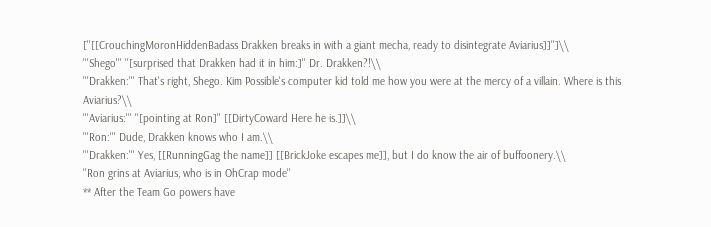[''[[CrouchingMoronHiddenBadass Drakken breaks in with a giant mecha, ready to disintegrate Aviarius]]'']\\
'''Shego''' ''[surprised that Drakken had it in him:]'' Dr. Drakken?!\\
'''Drakken:''' That's right, Shego. Kim Possible's computer kid told me how you were at the mercy of a villain. Where is this Aviarius?\\
'''Aviarius:''' ''[pointing at Ron]'' [[DirtyCoward Here he is.]]\\
'''Ron:''' Dude, Drakken knows who I am.\\
'''Drakken:''' Yes, [[RunningGag the name]] [[BrickJoke escapes me]], but I do know the air of buffoonery.\\
''Ron grins at Aviarius, who is in OhCrap mode''
** After the Team Go powers have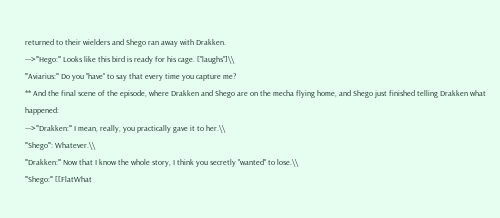returned to their wielders and Shego ran away with Drakken.
--->'''Hego:''' Looks like this bird is ready for his cage. [''laughs'']\\
'''Aviarius:''' Do you ''have'' to say that every time you capture me?
** And the final scene of the episode, where Drakken and Shego are on the mecha flying home, and Shego just finished telling Drakken what happened:
--->'''Drakken:''' I mean, really, you practically gave it to her.\\
'''Shego''': Whatever.\\
'''Drakken:''' Now that I know the whole story, I think you secretly ''wanted'' to lose.\\
'''Shego:''' [[FlatWhat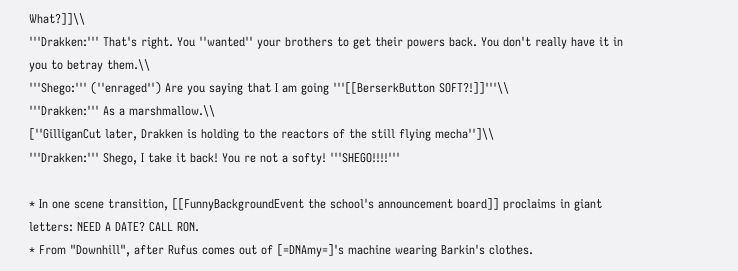What?]]\\
'''Drakken:''' That's right. You ''wanted'' your brothers to get their powers back. You don't really have it in you to betray them.\\
'''Shego:''' (''enraged'') Are you saying that I am going '''[[BerserkButton SOFT?!]]'''\\
'''Drakken:''' As a marshmallow.\\
[''GilliganCut later, Drakken is holding to the reactors of the still flying mecha'']\\
'''Drakken:''' Shego, I take it back! You re not a softy! '''SHEGO!!!!'''

* In one scene transition, [[FunnyBackgroundEvent the school's announcement board]] proclaims in giant letters: NEED A DATE? CALL RON.
* From "Downhill", after Rufus comes out of [=DNAmy=]'s machine wearing Barkin's clothes.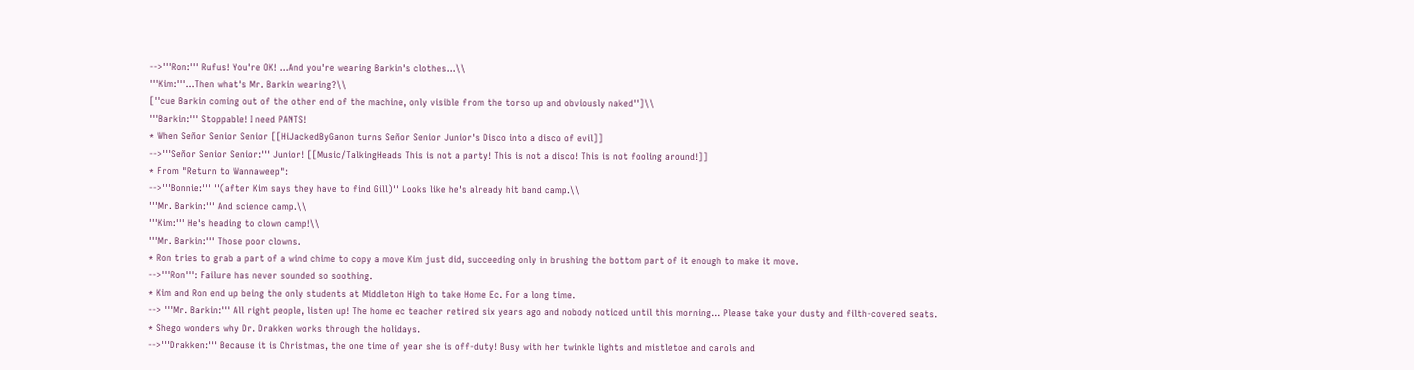-->'''Ron:''' Rufus! You're OK! ...And you're wearing Barkin's clothes...\\
'''Kim:'''...Then what's Mr. Barkin wearing?\\
[''cue Barkin coming out of the other end of the machine, only visible from the torso up and obviously naked'']\\
'''Barkin:''' Stoppable! I need PANTS!
* When Señor Senior Senior [[HiJackedByGanon turns Señor Senior Junior's Disco into a disco of evil]]
-->'''Señor Senior Senior:''' Junior! [[Music/TalkingHeads This is not a party! This is not a disco! This is not fooling around!]]
* From "Return to Wannaweep":
-->'''Bonnie:''' ''(after Kim says they have to find Gill)'' Looks like he's already hit band camp.\\
'''Mr. Barkin:''' And science camp.\\
'''Kim:''' He's heading to clown camp!\\
'''Mr. Barkin:''' Those poor clowns.
* Ron tries to grab a part of a wind chime to copy a move Kim just did, succeeding only in brushing the bottom part of it enough to make it move.
-->'''Ron''': Failure has never sounded so soothing.
* Kim and Ron end up being the only students at Middleton High to take Home Ec. For a long time.
--> '''Mr. Barkin:''' All right people, listen up! The home ec teacher retired six years ago and nobody noticed until this morning... Please take your dusty and filth-covered seats.
* Shego wonders why Dr. Drakken works through the holidays.
-->'''Drakken:''' Because it is Christmas, the one time of year she is off-duty! Busy with her twinkle lights and mistletoe and carols and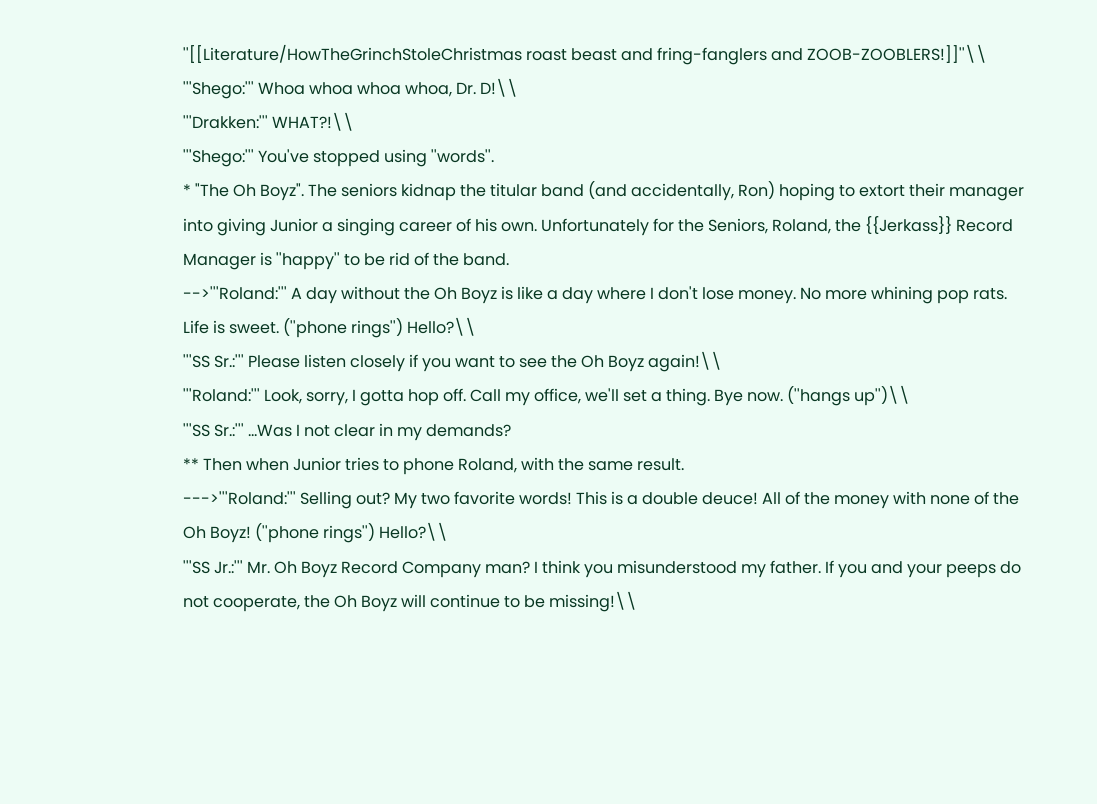''[[Literature/HowTheGrinchStoleChristmas roast beast and fring-fanglers and ZOOB-ZOOBLERS!]]''\\
'''Shego:''' Whoa whoa whoa whoa, Dr. D!\\
'''Drakken:''' WHAT?!\\
'''Shego:''' You've stopped using ''words''.
* "The Oh Boyz". The seniors kidnap the titular band (and accidentally, Ron) hoping to extort their manager into giving Junior a singing career of his own. Unfortunately for the Seniors, Roland, the {{Jerkass}} Record Manager is ''happy'' to be rid of the band.
-->'''Roland:''' A day without the Oh Boyz is like a day where I don't lose money. No more whining pop rats. Life is sweet. (''phone rings'') Hello?\\
'''SS Sr.:''' Please listen closely if you want to see the Oh Boyz again!\\
'''Roland:''' Look, sorry, I gotta hop off. Call my office, we'll set a thing. Bye now. (''hangs up'')\\
'''SS Sr.:''' ...Was I not clear in my demands?
** Then when Junior tries to phone Roland, with the same result.
--->'''Roland:''' Selling out? My two favorite words! This is a double deuce! All of the money with none of the Oh Boyz! (''phone rings'') Hello?\\
'''SS Jr.:''' Mr. Oh Boyz Record Company man? I think you misunderstood my father. If you and your peeps do not cooperate, the Oh Boyz will continue to be missing!\\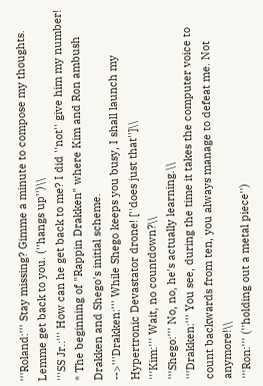'''Roland:''' Stay missing? Gimme a minute to compose my thoughts. Lemme get back to you. (''hangs up'')\\
'''SS Jr.:''' How can he get back to me? I did ''not'' give him my number!
* The beginning of "Rappin Drakken" where Kim and Ron ambush Drakken and Shego's initial scheme.
-->'''Drakken:''' While Shego keeps you busy, I shall launch my Hypertronic Devastator drone! [''does just that'']\\
'''Kim:''' Wait, no countdown?\\
'''Shego:''' No, no, he's actually learning.\\
'''Drakken:''' You see, during the time it takes the computer voice to count backwards from ten, you always manage to defeat me. Not anymore!\\
'''Ron:''' (''holding out a metal piece'')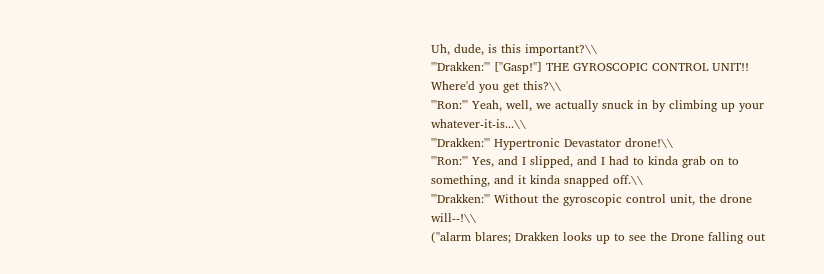Uh, dude, is this important?\\
'''Drakken:''' [''Gasp!''] THE GYROSCOPIC CONTROL UNIT!! Where'd you get this?\\
'''Ron:''' Yeah, well, we actually snuck in by climbing up your whatever-it-is...\\
'''Drakken:''' Hypertronic Devastator drone!\\
'''Ron:''' Yes, and I slipped, and I had to kinda grab on to something, and it kinda snapped off.\\
'''Drakken:''' Without the gyroscopic control unit, the drone will--!\\
(''alarm blares; Drakken looks up to see the Drone falling out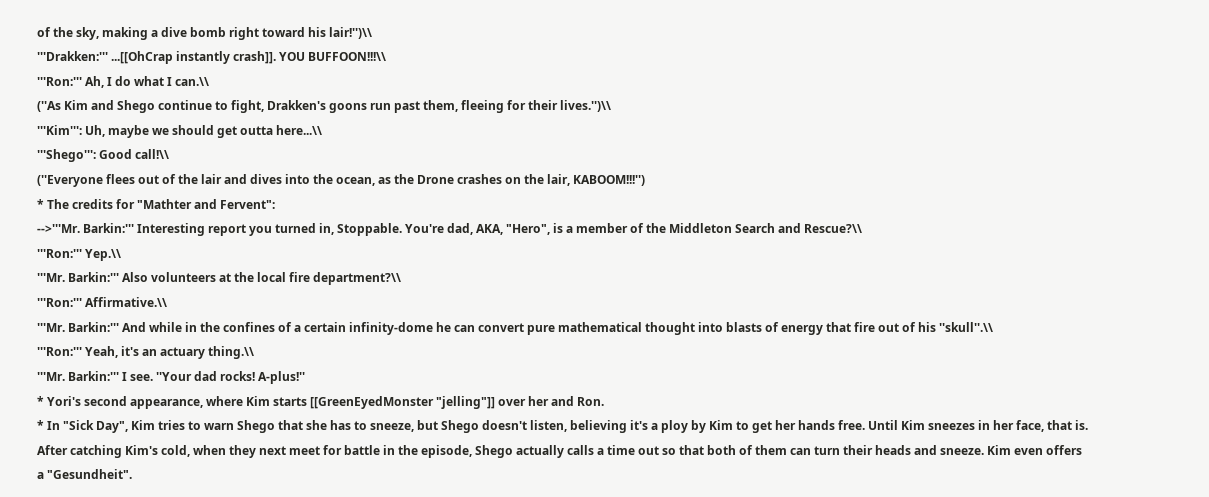of the sky, making a dive bomb right toward his lair!'')\\
'''Drakken:''' ...[[OhCrap instantly crash]]. YOU BUFFOON!!!\\
'''Ron:''' Ah, I do what I can.\\
(''As Kim and Shego continue to fight, Drakken's goons run past them, fleeing for their lives.'')\\
'''Kim''': Uh, maybe we should get outta here...\\
'''Shego''': Good call!\\
(''Everyone flees out of the lair and dives into the ocean, as the Drone crashes on the lair, KABOOM!!!'')
* The credits for "Mathter and Fervent":
-->'''Mr. Barkin:''' Interesting report you turned in, Stoppable. You're dad, AKA, "Hero", is a member of the Middleton Search and Rescue?\\
'''Ron:''' Yep.\\
'''Mr. Barkin:''' Also volunteers at the local fire department?\\
'''Ron:''' Affirmative.\\
'''Mr. Barkin:''' And while in the confines of a certain infinity-dome he can convert pure mathematical thought into blasts of energy that fire out of his ''skull''.\\
'''Ron:''' Yeah, it's an actuary thing.\\
'''Mr. Barkin:''' I see. ''Your dad rocks! A-plus!''
* Yori's second appearance, where Kim starts [[GreenEyedMonster "jelling"]] over her and Ron.
* In "Sick Day", Kim tries to warn Shego that she has to sneeze, but Shego doesn't listen, believing it's a ploy by Kim to get her hands free. Until Kim sneezes in her face, that is. After catching Kim's cold, when they next meet for battle in the episode, Shego actually calls a time out so that both of them can turn their heads and sneeze. Kim even offers a "Gesundheit".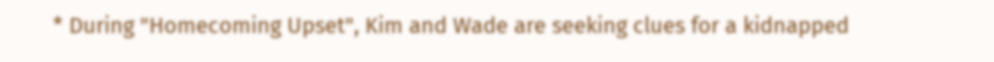* During "Homecoming Upset", Kim and Wade are seeking clues for a kidnapped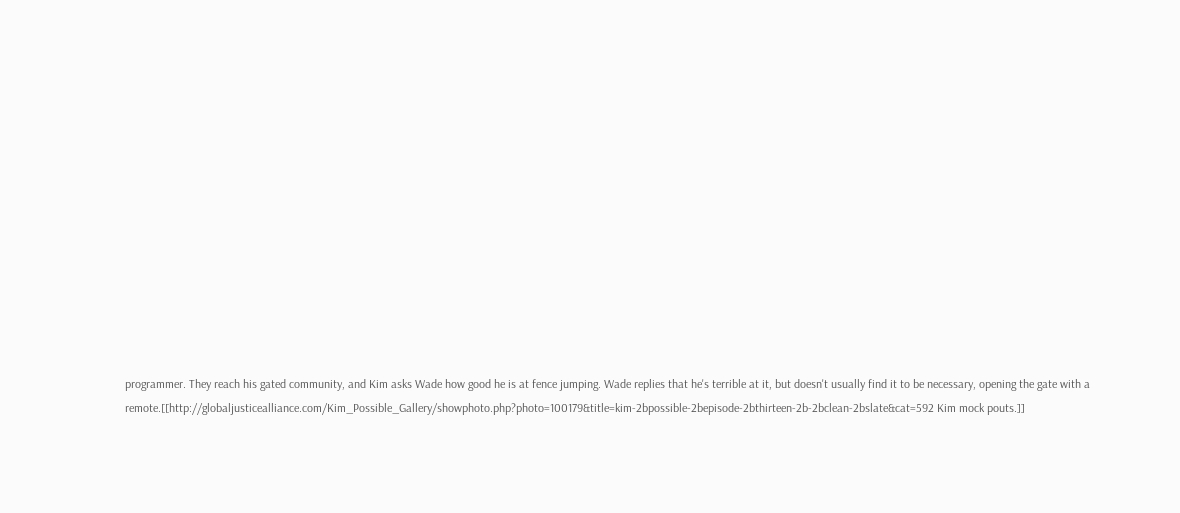programmer. They reach his gated community, and Kim asks Wade how good he is at fence jumping. Wade replies that he's terrible at it, but doesn't usually find it to be necessary, opening the gate with a remote.[[http://globaljusticealliance.com/Kim_Possible_Gallery/showphoto.php?photo=100179&title=kim-2bpossible-2bepisode-2bthirteen-2b-2bclean-2bslate&cat=592 Kim mock pouts.]]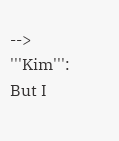--> '''Kim''': But I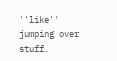''like'' jumping over stuff.